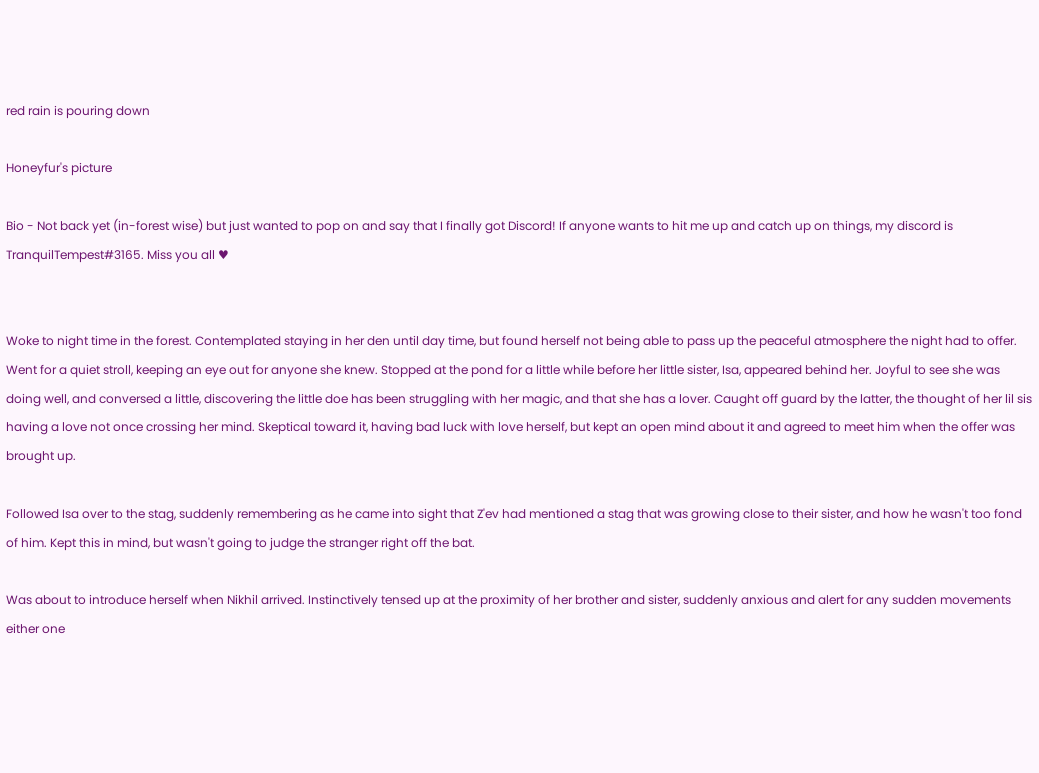red rain is pouring down

Honeyfur's picture

Bio - Not back yet (in-forest wise) but just wanted to pop on and say that I finally got Discord! If anyone wants to hit me up and catch up on things, my discord is TranquilTempest#3165. Miss you all ♥


Woke to night time in the forest. Contemplated staying in her den until day time, but found herself not being able to pass up the peaceful atmosphere the night had to offer. Went for a quiet stroll, keeping an eye out for anyone she knew. Stopped at the pond for a little while before her little sister, Isa, appeared behind her. Joyful to see she was doing well, and conversed a little, discovering the little doe has been struggling with her magic, and that she has a lover. Caught off guard by the latter, the thought of her lil sis having a love not once crossing her mind. Skeptical toward it, having bad luck with love herself, but kept an open mind about it and agreed to meet him when the offer was brought up.

Followed Isa over to the stag, suddenly remembering as he came into sight that Z'ev had mentioned a stag that was growing close to their sister, and how he wasn't too fond of him. Kept this in mind, but wasn't going to judge the stranger right off the bat.

Was about to introduce herself when Nikhil arrived. Instinctively tensed up at the proximity of her brother and sister, suddenly anxious and alert for any sudden movements either one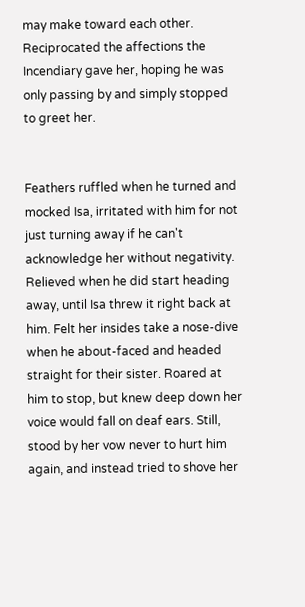may make toward each other. Reciprocated the affections the Incendiary gave her, hoping he was only passing by and simply stopped to greet her.


Feathers ruffled when he turned and mocked Isa, irritated with him for not just turning away if he can't acknowledge her without negativity. Relieved when he did start heading away, until Isa threw it right back at him. Felt her insides take a nose-dive when he about-faced and headed straight for their sister. Roared at him to stop, but knew deep down her voice would fall on deaf ears. Still, stood by her vow never to hurt him again, and instead tried to shove her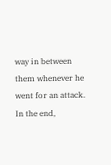way in between them whenever he went for an attack. In the end,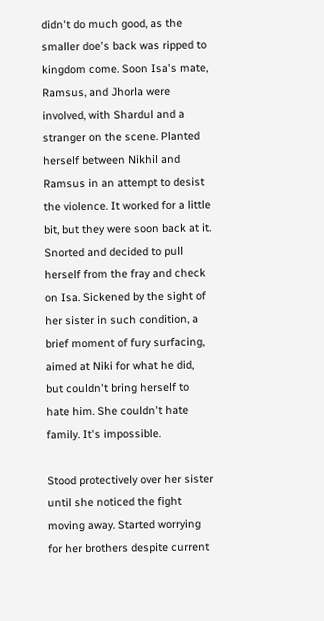didn't do much good, as the smaller doe's back was ripped to kingdom come. Soon Isa's mate, Ramsus, and Jhorla were involved, with Shardul and a stranger on the scene. Planted herself between Nikhil and Ramsus in an attempt to desist the violence. It worked for a little bit, but they were soon back at it. Snorted and decided to pull herself from the fray and check on Isa. Sickened by the sight of her sister in such condition, a brief moment of fury surfacing, aimed at Niki for what he did, but couldn't bring herself to hate him. She couldn't hate family. It's impossible.

Stood protectively over her sister until she noticed the fight moving away. Started worrying for her brothers despite current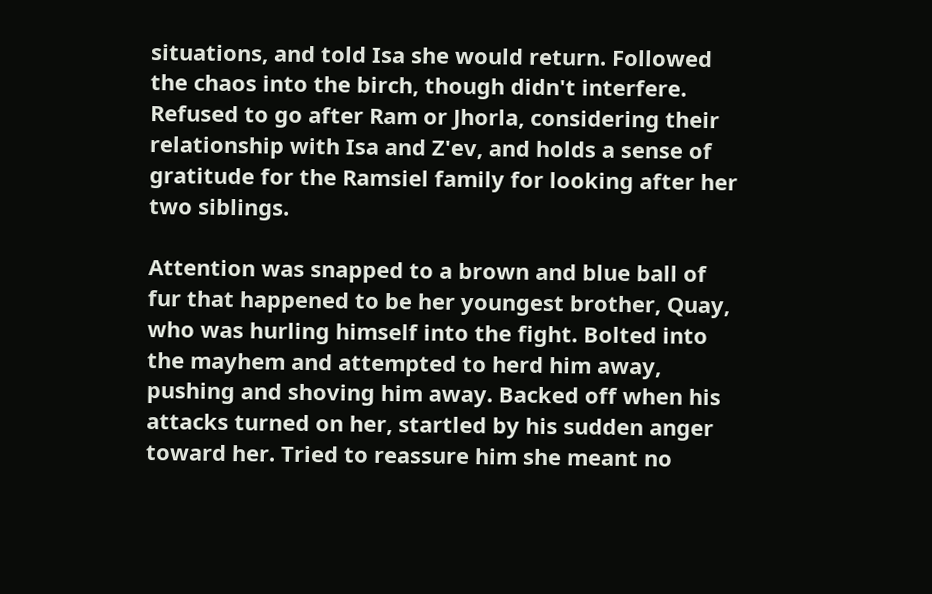situations, and told Isa she would return. Followed the chaos into the birch, though didn't interfere. Refused to go after Ram or Jhorla, considering their relationship with Isa and Z'ev, and holds a sense of gratitude for the Ramsiel family for looking after her two siblings.

Attention was snapped to a brown and blue ball of fur that happened to be her youngest brother, Quay, who was hurling himself into the fight. Bolted into the mayhem and attempted to herd him away, pushing and shoving him away. Backed off when his attacks turned on her, startled by his sudden anger toward her. Tried to reassure him she meant no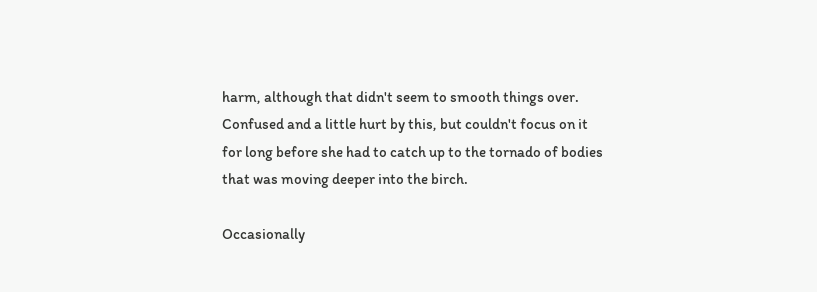harm, although that didn't seem to smooth things over. Confused and a little hurt by this, but couldn't focus on it for long before she had to catch up to the tornado of bodies that was moving deeper into the birch.

Occasionally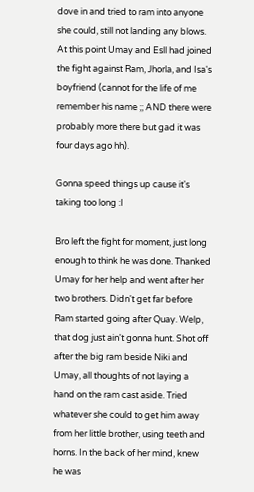dove in and tried to ram into anyone she could, still not landing any blows. At this point Umay and Esll had joined the fight against Ram, Jhorla, and Isa's boyfriend (cannot for the life of me remember his name ;; AND there were probably more there but gad it was four days ago hh).

Gonna speed things up cause it's taking too long :I

Bro left the fight for moment, just long enough to think he was done. Thanked Umay for her help and went after her two brothers. Didn't get far before Ram started going after Quay. Welp, that dog just ain't gonna hunt. Shot off after the big ram beside Niki and Umay, all thoughts of not laying a hand on the ram cast aside. Tried whatever she could to get him away from her little brother, using teeth and horns. In the back of her mind, knew he was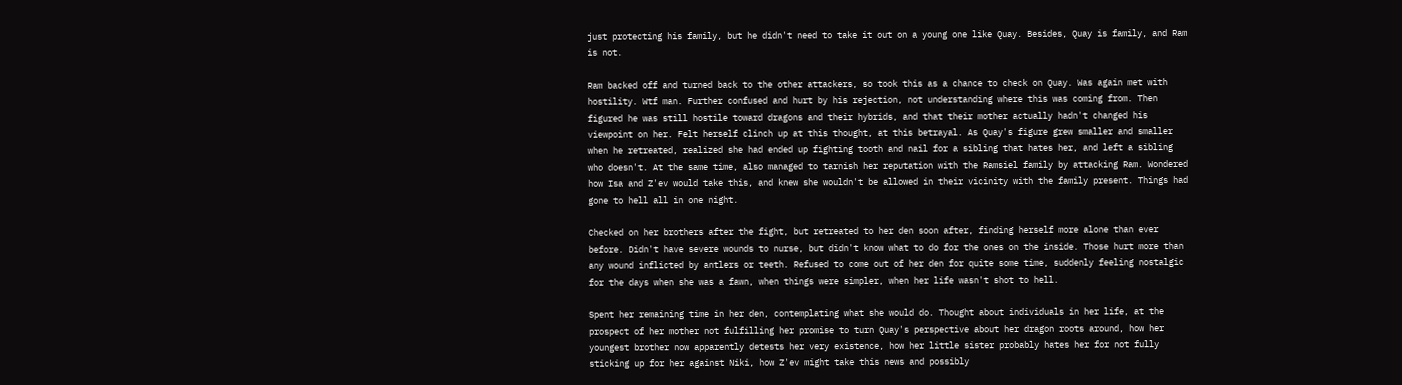just protecting his family, but he didn't need to take it out on a young one like Quay. Besides, Quay is family, and Ram is not.

Ram backed off and turned back to the other attackers, so took this as a chance to check on Quay. Was again met with hostility. Wtf man. Further confused and hurt by his rejection, not understanding where this was coming from. Then figured he was still hostile toward dragons and their hybrids, and that their mother actually hadn't changed his viewpoint on her. Felt herself clinch up at this thought, at this betrayal. As Quay's figure grew smaller and smaller when he retreated, realized she had ended up fighting tooth and nail for a sibling that hates her, and left a sibling who doesn't. At the same time, also managed to tarnish her reputation with the Ramsiel family by attacking Ram. Wondered how Isa and Z'ev would take this, and knew she wouldn't be allowed in their vicinity with the family present. Things had gone to hell all in one night.

Checked on her brothers after the fight, but retreated to her den soon after, finding herself more alone than ever before. Didn't have severe wounds to nurse, but didn't know what to do for the ones on the inside. Those hurt more than any wound inflicted by antlers or teeth. Refused to come out of her den for quite some time, suddenly feeling nostalgic for the days when she was a fawn, when things were simpler, when her life wasn't shot to hell.

Spent her remaining time in her den, contemplating what she would do. Thought about individuals in her life, at the prospect of her mother not fulfilling her promise to turn Quay's perspective about her dragon roots around, how her youngest brother now apparently detests her very existence, how her little sister probably hates her for not fully sticking up for her against Niki, how Z'ev might take this news and possibly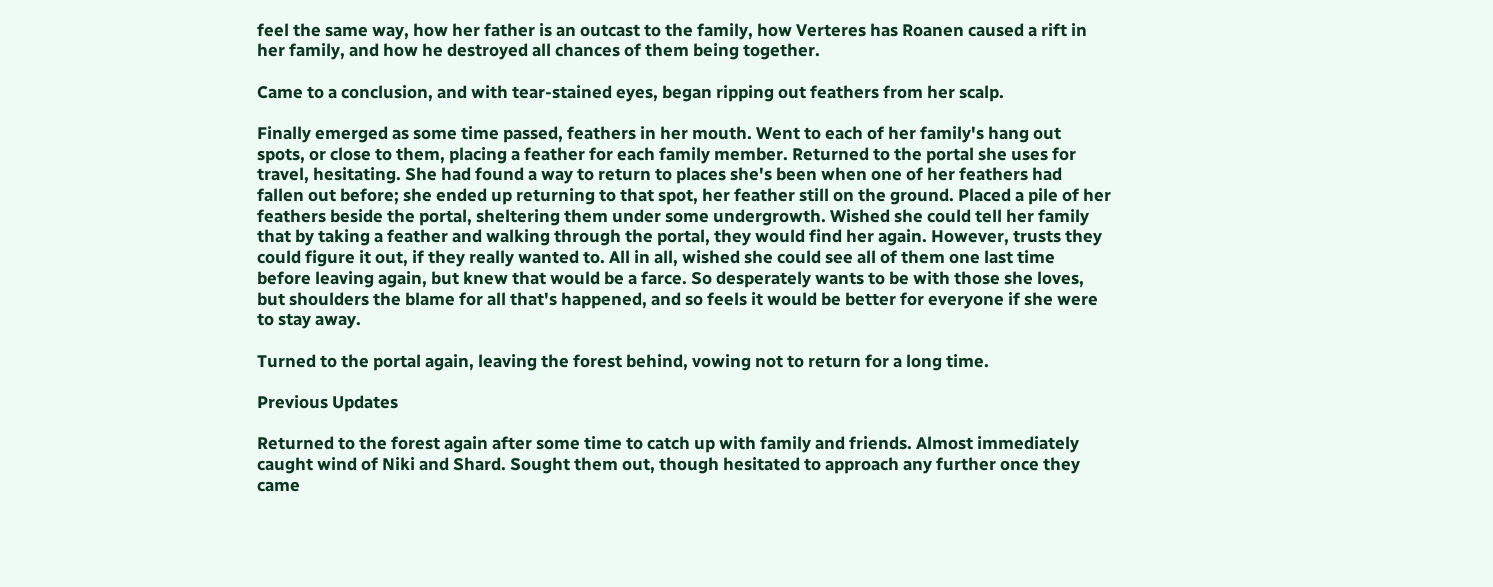feel the same way, how her father is an outcast to the family, how Verteres has Roanen caused a rift in her family, and how he destroyed all chances of them being together.

Came to a conclusion, and with tear-stained eyes, began ripping out feathers from her scalp.

Finally emerged as some time passed, feathers in her mouth. Went to each of her family's hang out spots, or close to them, placing a feather for each family member. Returned to the portal she uses for travel, hesitating. She had found a way to return to places she's been when one of her feathers had fallen out before; she ended up returning to that spot, her feather still on the ground. Placed a pile of her feathers beside the portal, sheltering them under some undergrowth. Wished she could tell her family that by taking a feather and walking through the portal, they would find her again. However, trusts they could figure it out, if they really wanted to. All in all, wished she could see all of them one last time before leaving again, but knew that would be a farce. So desperately wants to be with those she loves, but shoulders the blame for all that's happened, and so feels it would be better for everyone if she were to stay away.

Turned to the portal again, leaving the forest behind, vowing not to return for a long time.

Previous Updates

Returned to the forest again after some time to catch up with family and friends. Almost immediately caught wind of Niki and Shard. Sought them out, though hesitated to approach any further once they came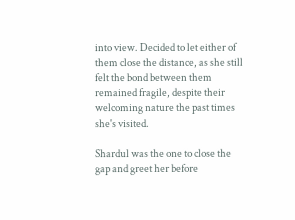into view. Decided to let either of them close the distance, as she still felt the bond between them remained fragile, despite their welcoming nature the past times she's visited.

Shardul was the one to close the gap and greet her before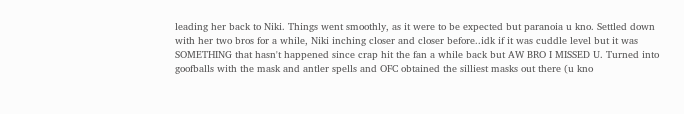leading her back to Niki. Things went smoothly, as it were to be expected but paranoia u kno. Settled down with her two bros for a while, Niki inching closer and closer before..idk if it was cuddle level but it was SOMETHING that hasn't happened since crap hit the fan a while back but AW BRO I MISSED U. Turned into goofballs with the mask and antler spells and OFC obtained the silliest masks out there (u kno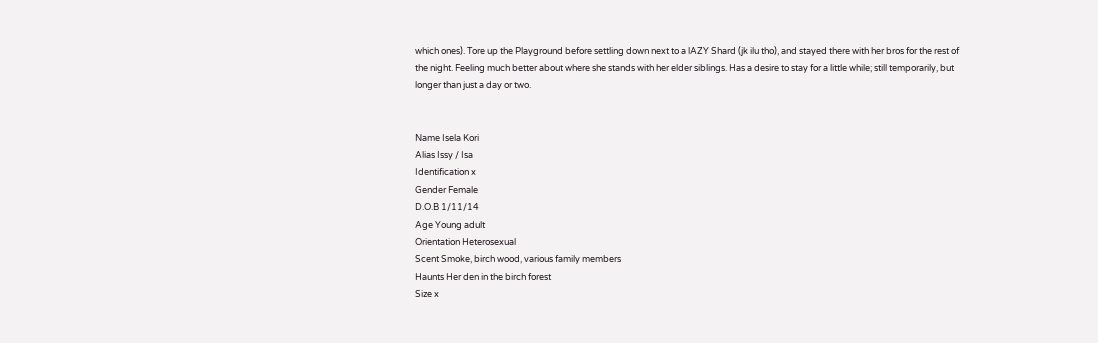which ones). Tore up the Playground before settling down next to a lAZY Shard (jk ilu tho), and stayed there with her bros for the rest of the night. Feeling much better about where she stands with her elder siblings. Has a desire to stay for a little while; still temporarily, but longer than just a day or two.


Name Isela Kori
Alias Issy / Isa
Identification x
Gender Female
D.O.B 1/11/14
Age Young adult
Orientation Heterosexual
Scent Smoke, birch wood, various family members
Haunts Her den in the birch forest
Size x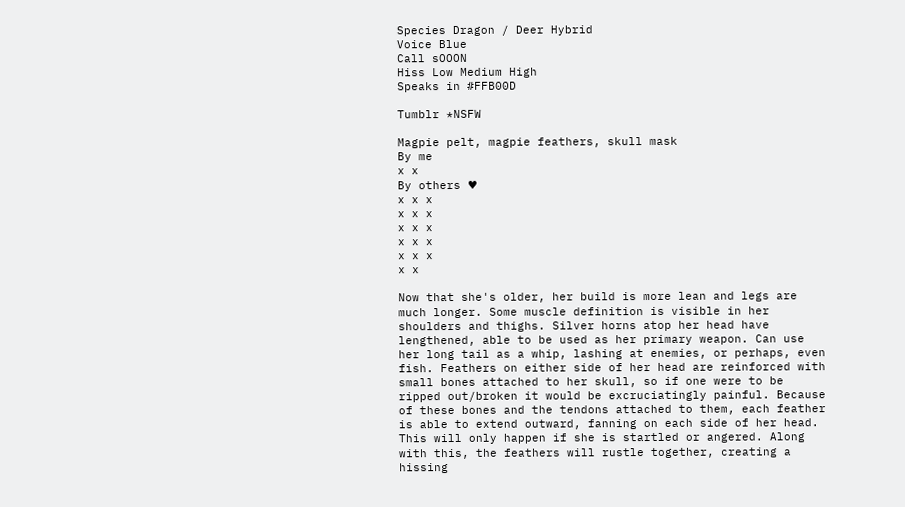Species Dragon / Deer Hybrid
Voice Blue
Call sOOON
Hiss Low Medium High
Speaks in #FFB00D

Tumblr *NSFW

Magpie pelt, magpie feathers, skull mask
By me
x x
By others ♥
x x x
x x x
x x x
x x x
x x x
x x

Now that she's older, her build is more lean and legs are much longer. Some muscle definition is visible in her shoulders and thighs. Silver horns atop her head have lengthened, able to be used as her primary weapon. Can use her long tail as a whip, lashing at enemies, or perhaps, even fish. Feathers on either side of her head are reinforced with small bones attached to her skull, so if one were to be ripped out/broken it would be excruciatingly painful. Because of these bones and the tendons attached to them, each feather is able to extend outward, fanning on each side of her head. This will only happen if she is startled or angered. Along with this, the feathers will rustle together, creating a hissing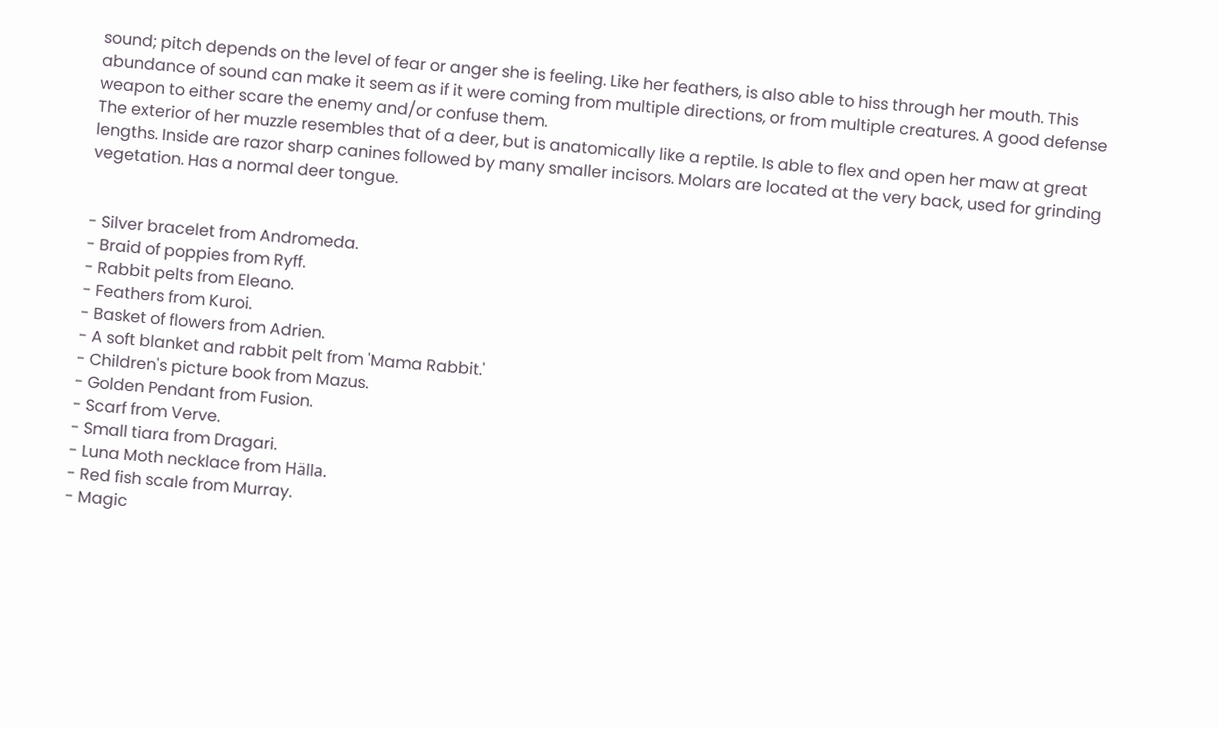sound; pitch depends on the level of fear or anger she is feeling. Like her feathers, is also able to hiss through her mouth. This abundance of sound can make it seem as if it were coming from multiple directions, or from multiple creatures. A good defense weapon to either scare the enemy and/or confuse them.
The exterior of her muzzle resembles that of a deer, but is anatomically like a reptile. Is able to flex and open her maw at great lengths. Inside are razor sharp canines followed by many smaller incisors. Molars are located at the very back, used for grinding vegetation. Has a normal deer tongue.


- Silver bracelet from Andromeda.
- Braid of poppies from Ryff.
- Rabbit pelts from Eleano.
- Feathers from Kuroi.
- Basket of flowers from Adrien.
- A soft blanket and rabbit pelt from 'Mama Rabbit.'
- Children's picture book from Mazus.
- Golden Pendant from Fusion.
- Scarf from Verve.
- Small tiara from Dragari.
- Luna Moth necklace from Hälla.
- Red fish scale from Murray.
- Magic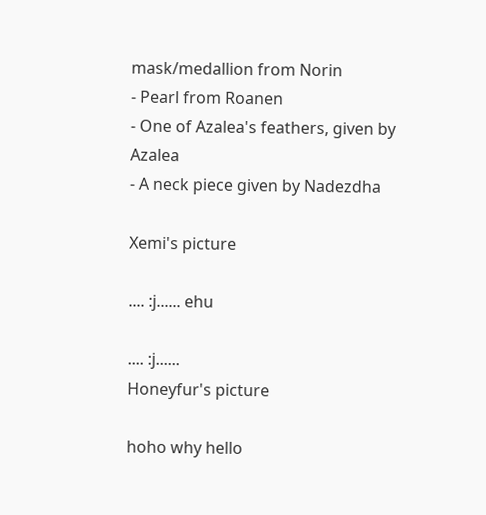mask/medallion from Norin
- Pearl from Roanen
- One of Azalea's feathers, given by Azalea
- A neck piece given by Nadezdha

Xemi's picture

.... :j...... ehu

.... :j......
Honeyfur's picture

hoho why hello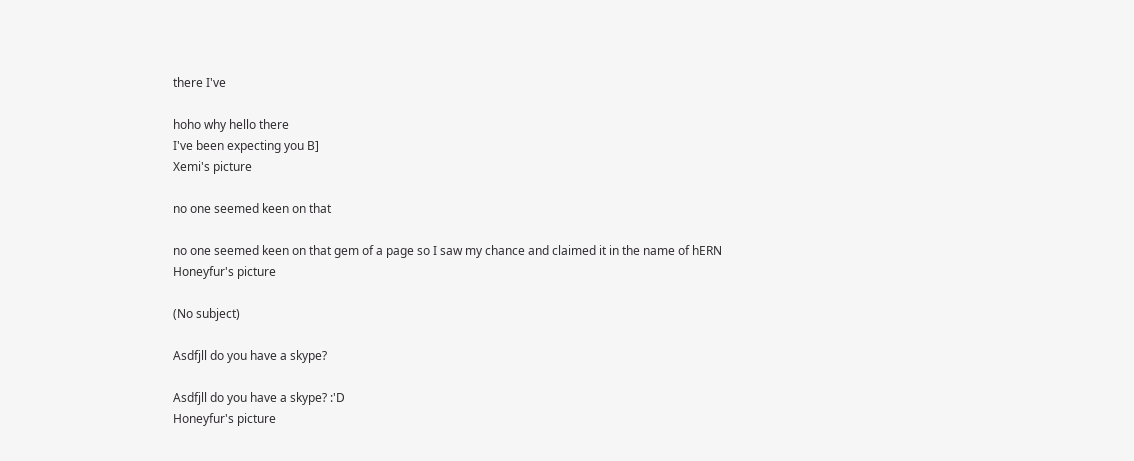there I've

hoho why hello there
I've been expecting you B]
Xemi's picture

no one seemed keen on that

no one seemed keen on that gem of a page so I saw my chance and claimed it in the name of hERN
Honeyfur's picture

(No subject)

Asdfjll do you have a skype?

Asdfjll do you have a skype? :'D
Honeyfur's picture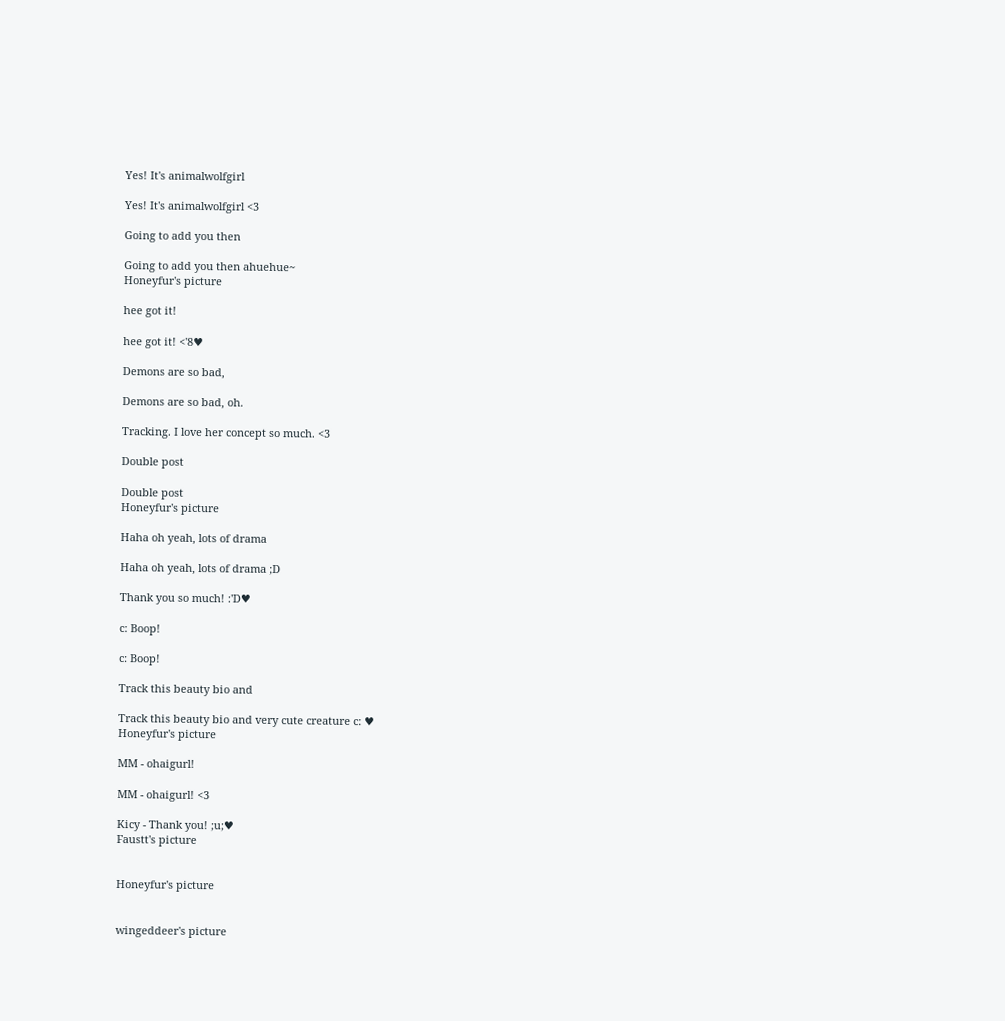Yes! It's animalwolfgirl

Yes! It's animalwolfgirl <3

Going to add you then

Going to add you then ahuehue~
Honeyfur's picture

hee got it!

hee got it! <'8♥

Demons are so bad,

Demons are so bad, oh.

Tracking. I love her concept so much. <3

Double post

Double post
Honeyfur's picture

Haha oh yeah, lots of drama

Haha oh yeah, lots of drama ;D

Thank you so much! :'D♥

c: Boop!

c: Boop!

Track this beauty bio and

Track this beauty bio and very cute creature c: ♥
Honeyfur's picture

MM - ohaigurl!

MM - ohaigurl! <3

Kicy - Thank you! ;u;♥
Faustt's picture


Honeyfur's picture


wingeddeer's picture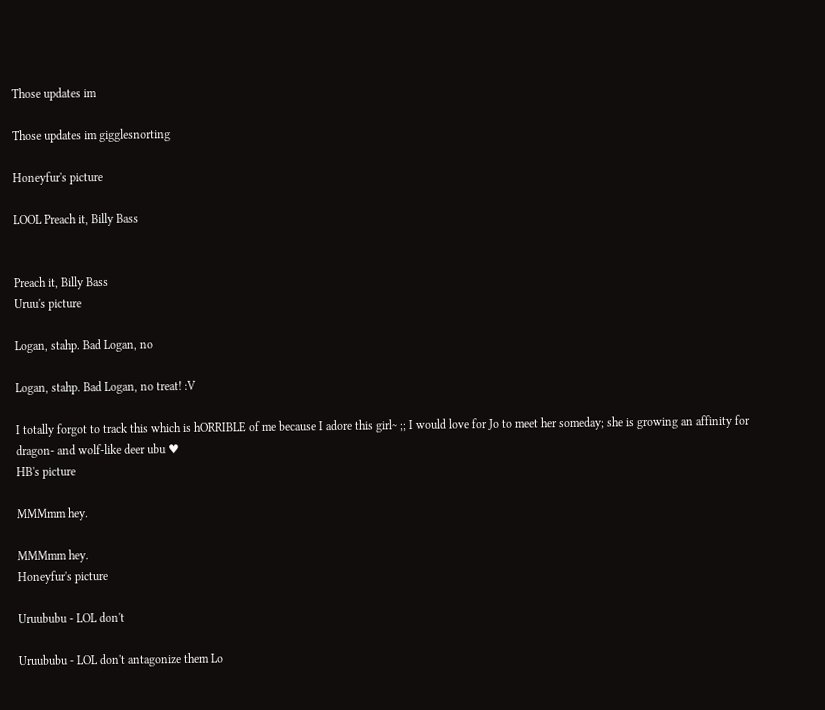Those updates im

Those updates im gigglesnorting

Honeyfur's picture

LOOL Preach it, Billy Bass


Preach it, Billy Bass
Uruu's picture

Logan, stahp. Bad Logan, no

Logan, stahp. Bad Logan, no treat! :V

I totally forgot to track this which is hORRIBLE of me because I adore this girl~ ;; I would love for Jo to meet her someday; she is growing an affinity for dragon- and wolf-like deer ubu ♥
HB's picture

MMMmm hey.

MMMmm hey.
Honeyfur's picture

Uruububu - LOL don't

Uruububu - LOL don't antagonize them Lo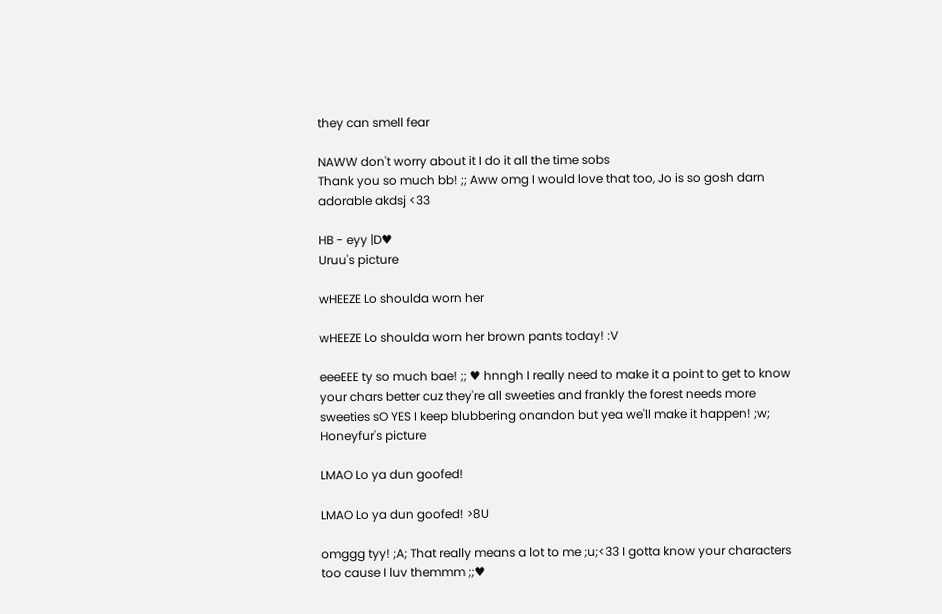they can smell fear

NAWW don't worry about it I do it all the time sobs
Thank you so much bb! ;; Aww omg I would love that too, Jo is so gosh darn adorable akdsj <33

HB - eyy |D♥
Uruu's picture

wHEEZE Lo shoulda worn her

wHEEZE Lo shoulda worn her brown pants today! :V

eeeEEE ty so much bae! ;; ♥ hnngh I really need to make it a point to get to know your chars better cuz they're all sweeties and frankly the forest needs more sweeties sO YES I keep blubbering onandon but yea we'll make it happen! ;w;
Honeyfur's picture

LMAO Lo ya dun goofed!

LMAO Lo ya dun goofed! >8U

omggg tyy! ;A; That really means a lot to me ;u;<33 I gotta know your characters too cause I luv themmm ;;♥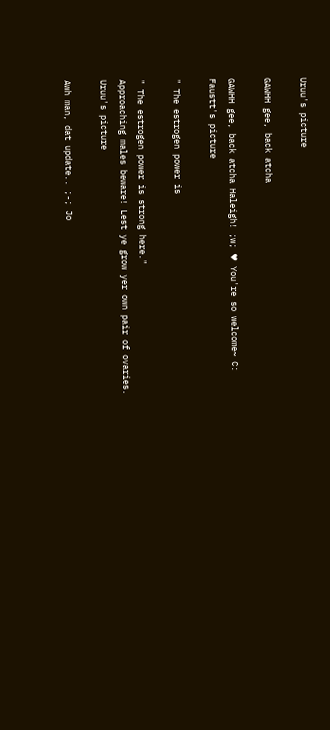Uruu's picture

GAWHH gee, back atcha

GAWHH gee, back atcha Haleigh! ;w; ♥ You're so welcome~ C:
Faustt's picture

" The estrogen power is

" The estrogen power is strong here."
Approaching males beware! Lest ye grow yer own pair of ovaries.
Uruu's picture

Awh man, dat update.. ;-; Jo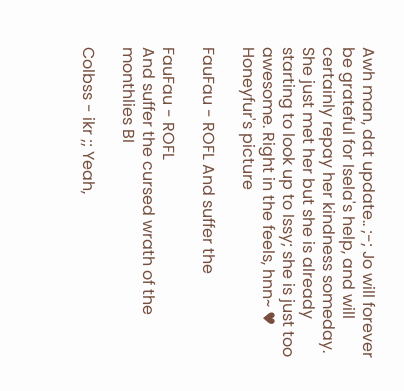Awh man, dat update.. ;-; Jo will forever be grateful for Isela's help, and will certainly repay her kindness someday. She just met her but she is already starting to look up to Issy; she is just too awesome. Right in the feels, hnn~ ♥
Honeyfur's picture

FauFau - ROFL And suffer the

FauFau - ROFL
And suffer the cursed wrath of the monthlies BI

Colbss - ikr ;; Yeah,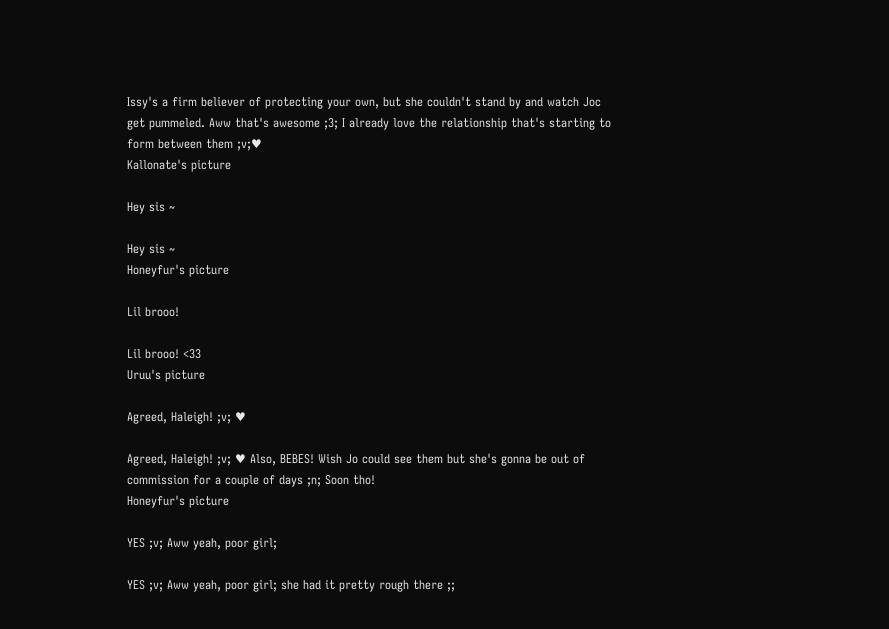Issy's a firm believer of protecting your own, but she couldn't stand by and watch Joc get pummeled. Aww that's awesome ;3; I already love the relationship that's starting to form between them ;v;♥
Kallonate's picture

Hey sis ~

Hey sis ~
Honeyfur's picture

Lil brooo!

Lil brooo! <33
Uruu's picture

Agreed, Haleigh! ;v; ♥

Agreed, Haleigh! ;v; ♥ Also, BEBES! Wish Jo could see them but she's gonna be out of commission for a couple of days ;n; Soon tho!
Honeyfur's picture

YES ;v; Aww yeah, poor girl;

YES ;v; Aww yeah, poor girl; she had it pretty rough there ;;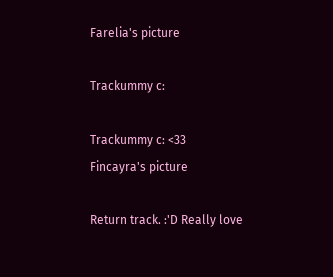Farelia's picture

Trackummy c:

Trackummy c: <33
Fincayra's picture

Return track. :'D Really love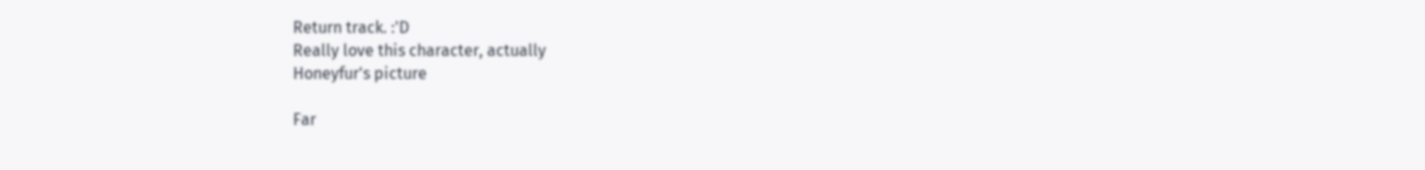Return track. :'D
Really love this character, actually
Honeyfur's picture

Far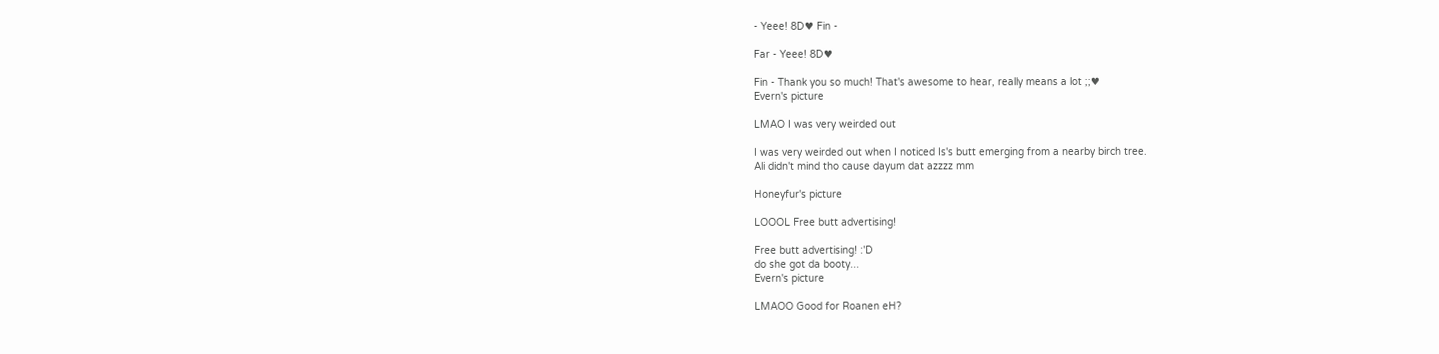- Yeee! 8D♥ Fin -

Far - Yeee! 8D♥

Fin - Thank you so much! That's awesome to hear, really means a lot ;;♥
Evern's picture

LMAO I was very weirded out

I was very weirded out when I noticed Is's butt emerging from a nearby birch tree.
Ali didn't mind tho cause dayum dat azzzz mm

Honeyfur's picture

LOOOL Free butt advertising!

Free butt advertising! :'D
do she got da booty...
Evern's picture

LMAOO Good for Roanen eH?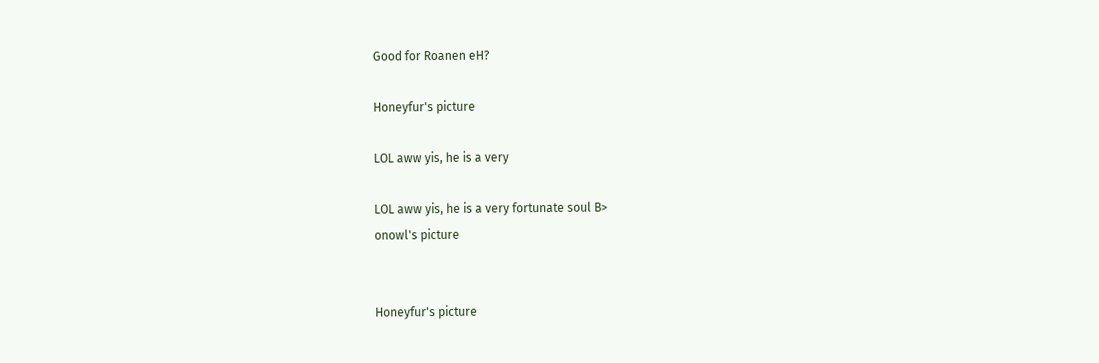Good for Roanen eH?

Honeyfur's picture

LOL aww yis, he is a very

LOL aww yis, he is a very fortunate soul B>
onowl's picture


Honeyfur's picture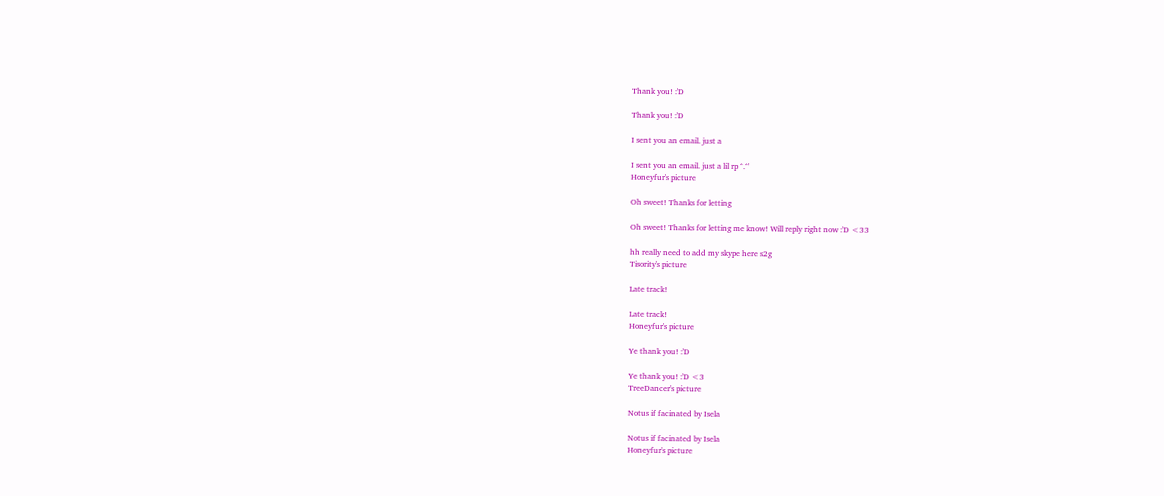Thank you! :'D

Thank you! :'D

I sent you an email. just a

I sent you an email. just a lil rp ^.^'
Honeyfur's picture

Oh sweet! Thanks for letting

Oh sweet! Thanks for letting me know! Will reply right now :'D <33

hh really need to add my skype here s2g
Tisority's picture

Late track!

Late track!
Honeyfur's picture

Ye thank you! :'D

Ye thank you! :'D <3
TreeDancer's picture

Notus if facinated by Isela

Notus if facinated by Isela
Honeyfur's picture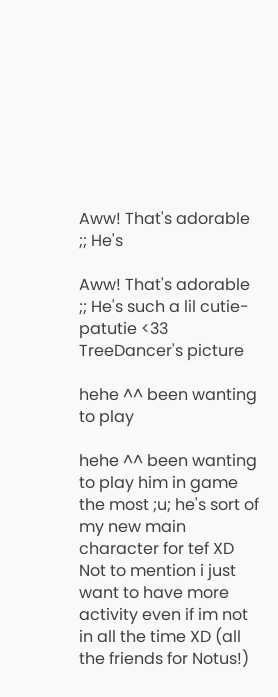Aww! That's adorable ;; He's

Aww! That's adorable ;; He's such a lil cutie-patutie <33
TreeDancer's picture

hehe ^^ been wanting to play

hehe ^^ been wanting to play him in game the most ;u; he's sort of my new main character for tef XD Not to mention i just want to have more activity even if im not in all the time XD (all the friends for Notus!)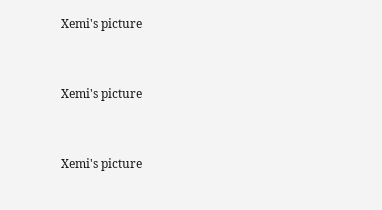Xemi's picture


Xemi's picture


Xemi's picture